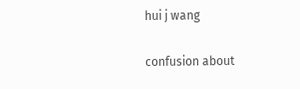hui j wang

confusion about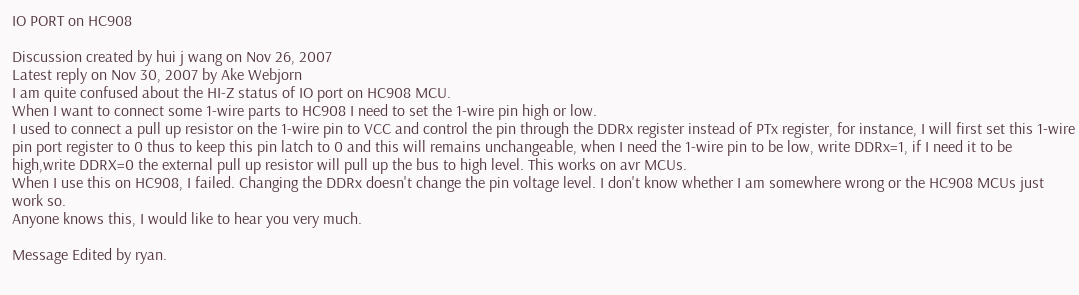IO PORT on HC908

Discussion created by hui j wang on Nov 26, 2007
Latest reply on Nov 30, 2007 by Ake Webjorn
I am quite confused about the HI-Z status of IO port on HC908 MCU.
When I want to connect some 1-wire parts to HC908 I need to set the 1-wire pin high or low.
I used to connect a pull up resistor on the 1-wire pin to VCC and control the pin through the DDRx register instead of PTx register, for instance, I will first set this 1-wire pin port register to 0 thus to keep this pin latch to 0 and this will remains unchangeable, when I need the 1-wire pin to be low, write DDRx=1, if I need it to be high,write DDRX=0 the external pull up resistor will pull up the bus to high level. This works on avr MCUs.
When I use this on HC908, I failed. Changing the DDRx doesn't change the pin voltage level. I don't know whether I am somewhere wrong or the HC908 MCUs just work so.
Anyone knows this, I would like to hear you very much.

Message Edited by ryan.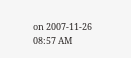on 2007-11-26 08:57 AM